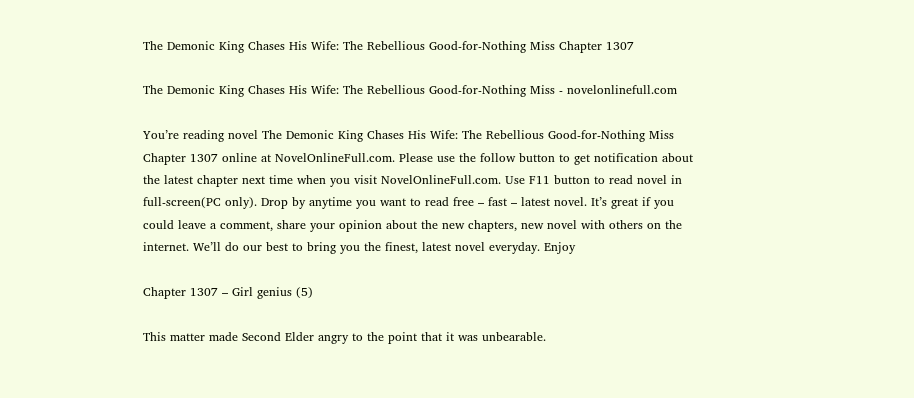The Demonic King Chases His Wife: The Rebellious Good-for-Nothing Miss Chapter 1307

The Demonic King Chases His Wife: The Rebellious Good-for-Nothing Miss - novelonlinefull.com

You’re reading novel The Demonic King Chases His Wife: The Rebellious Good-for-Nothing Miss Chapter 1307 online at NovelOnlineFull.com. Please use the follow button to get notification about the latest chapter next time when you visit NovelOnlineFull.com. Use F11 button to read novel in full-screen(PC only). Drop by anytime you want to read free – fast – latest novel. It’s great if you could leave a comment, share your opinion about the new chapters, new novel with others on the internet. We’ll do our best to bring you the finest, latest novel everyday. Enjoy

Chapter 1307 – Girl genius (5)

This matter made Second Elder angry to the point that it was unbearable.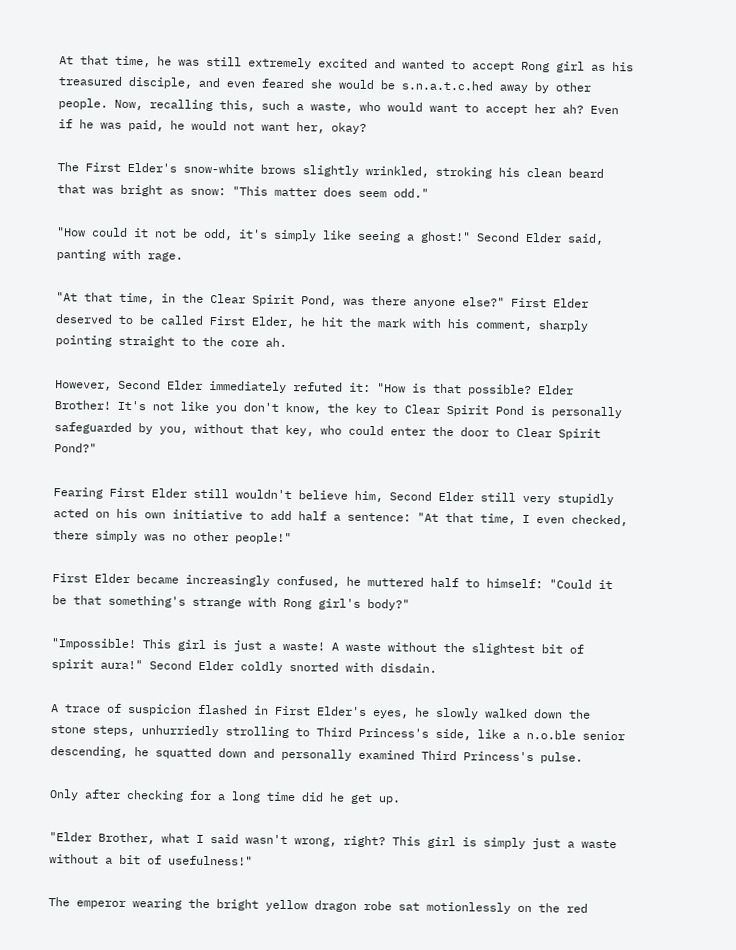At that time, he was still extremely excited and wanted to accept Rong girl as his treasured disciple, and even feared she would be s.n.a.t.c.hed away by other people. Now, recalling this, such a waste, who would want to accept her ah? Even if he was paid, he would not want her, okay?

The First Elder's snow-white brows slightly wrinkled, stroking his clean beard that was bright as snow: "This matter does seem odd."

"How could it not be odd, it's simply like seeing a ghost!" Second Elder said, panting with rage.

"At that time, in the Clear Spirit Pond, was there anyone else?" First Elder deserved to be called First Elder, he hit the mark with his comment, sharply pointing straight to the core ah.

However, Second Elder immediately refuted it: "How is that possible? Elder Brother! It's not like you don't know, the key to Clear Spirit Pond is personally safeguarded by you, without that key, who could enter the door to Clear Spirit Pond?"

Fearing First Elder still wouldn't believe him, Second Elder still very stupidly acted on his own initiative to add half a sentence: "At that time, I even checked, there simply was no other people!"

First Elder became increasingly confused, he muttered half to himself: "Could it be that something's strange with Rong girl's body?"

"Impossible! This girl is just a waste! A waste without the slightest bit of spirit aura!" Second Elder coldly snorted with disdain.

A trace of suspicion flashed in First Elder's eyes, he slowly walked down the stone steps, unhurriedly strolling to Third Princess's side, like a n.o.ble senior descending, he squatted down and personally examined Third Princess's pulse.

Only after checking for a long time did he get up.

"Elder Brother, what I said wasn't wrong, right? This girl is simply just a waste without a bit of usefulness!"

The emperor wearing the bright yellow dragon robe sat motionlessly on the red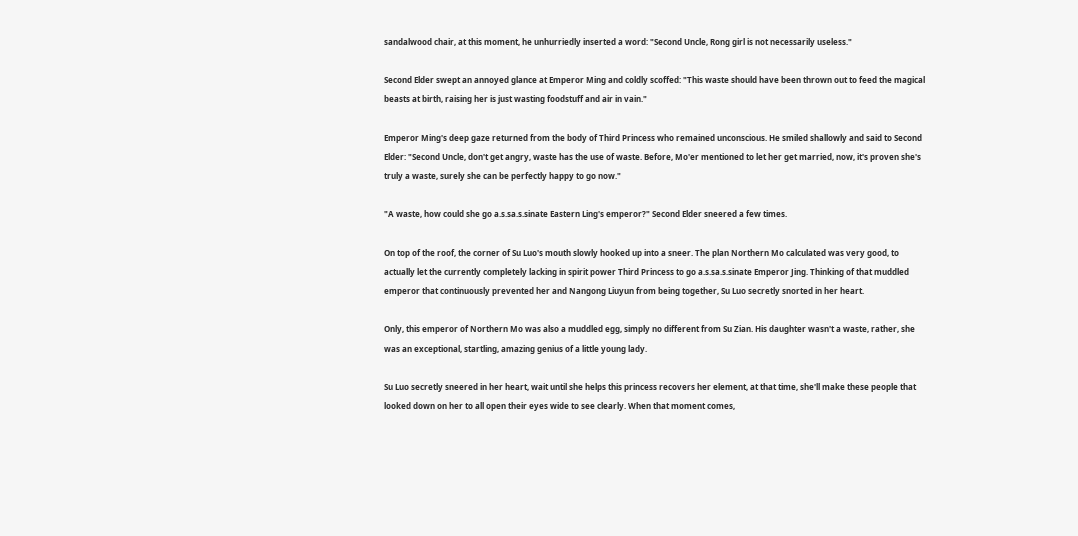sandalwood chair, at this moment, he unhurriedly inserted a word: "Second Uncle, Rong girl is not necessarily useless."

Second Elder swept an annoyed glance at Emperor Ming and coldly scoffed: "This waste should have been thrown out to feed the magical beasts at birth, raising her is just wasting foodstuff and air in vain."

Emperor Ming's deep gaze returned from the body of Third Princess who remained unconscious. He smiled shallowly and said to Second Elder: "Second Uncle, don't get angry, waste has the use of waste. Before, Mo'er mentioned to let her get married, now, it's proven she's truly a waste, surely she can be perfectly happy to go now."

"A waste, how could she go a.s.sa.s.sinate Eastern Ling's emperor?" Second Elder sneered a few times.

On top of the roof, the corner of Su Luo's mouth slowly hooked up into a sneer. The plan Northern Mo calculated was very good, to actually let the currently completely lacking in spirit power Third Princess to go a.s.sa.s.sinate Emperor Jing. Thinking of that muddled emperor that continuously prevented her and Nangong Liuyun from being together, Su Luo secretly snorted in her heart.

Only, this emperor of Northern Mo was also a muddled egg, simply no different from Su Zian. His daughter wasn't a waste, rather, she was an exceptional, startling, amazing genius of a little young lady.

Su Luo secretly sneered in her heart, wait until she helps this princess recovers her element, at that time, she'll make these people that looked down on her to all open their eyes wide to see clearly. When that moment comes,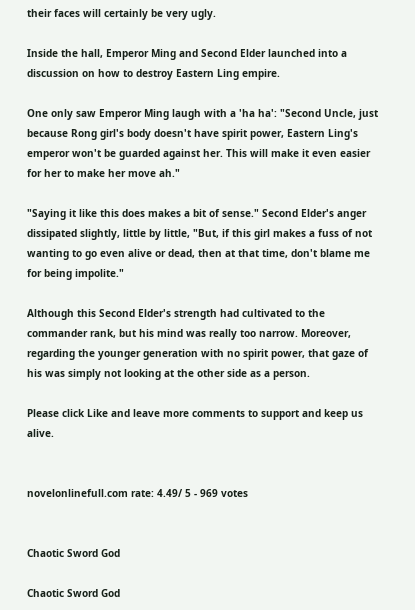their faces will certainly be very ugly.

Inside the hall, Emperor Ming and Second Elder launched into a discussion on how to destroy Eastern Ling empire.

One only saw Emperor Ming laugh with a 'ha ha': "Second Uncle, just because Rong girl's body doesn't have spirit power, Eastern Ling's emperor won't be guarded against her. This will make it even easier for her to make her move ah."

"Saying it like this does makes a bit of sense." Second Elder's anger dissipated slightly, little by little, "But, if this girl makes a fuss of not wanting to go even alive or dead, then at that time, don't blame me for being impolite."

Although this Second Elder's strength had cultivated to the commander rank, but his mind was really too narrow. Moreover, regarding the younger generation with no spirit power, that gaze of his was simply not looking at the other side as a person.

Please click Like and leave more comments to support and keep us alive.


novelonlinefull.com rate: 4.49/ 5 - 969 votes


Chaotic Sword God

Chaotic Sword God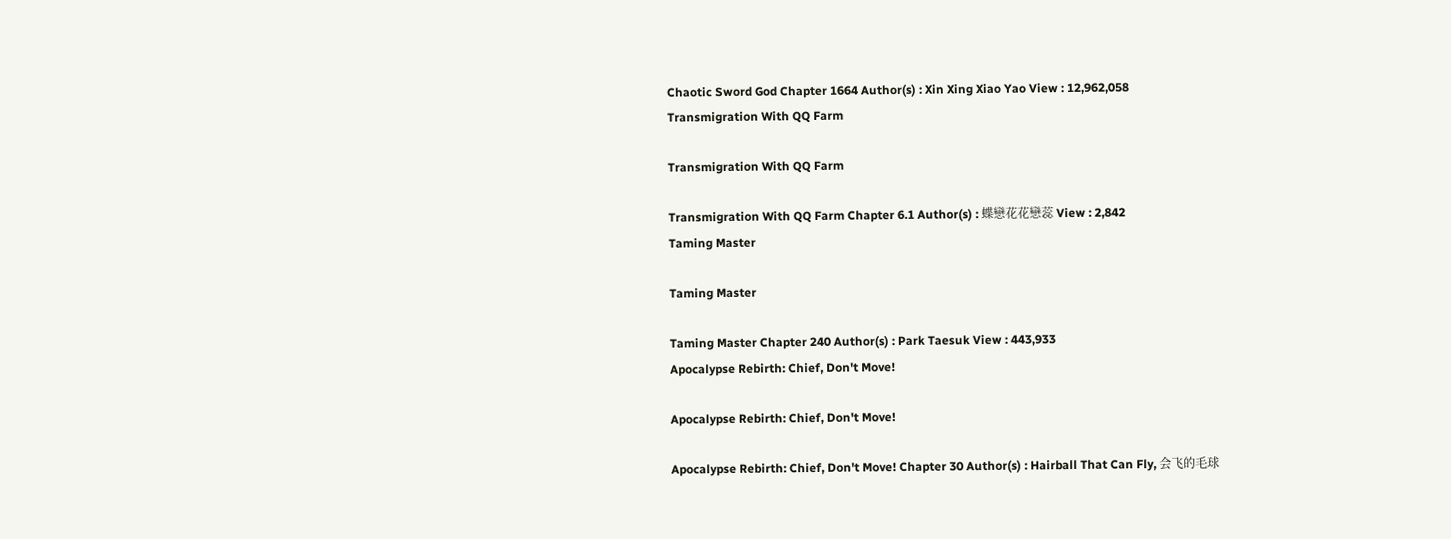Chaotic Sword God Chapter 1664 Author(s) : Xin Xing Xiao Yao View : 12,962,058
Transmigration With QQ Farm

Transmigration With QQ Farm

Transmigration With QQ Farm Chapter 6.1 Author(s) : 蝶戀花花戀蕊 View : 2,842
Taming Master

Taming Master

Taming Master Chapter 240 Author(s) : Park Taesuk View : 443,933
Apocalypse Rebirth: Chief, Don't Move!

Apocalypse Rebirth: Chief, Don't Move!

Apocalypse Rebirth: Chief, Don't Move! Chapter 30 Author(s) : Hairball That Can Fly, 会飞的毛球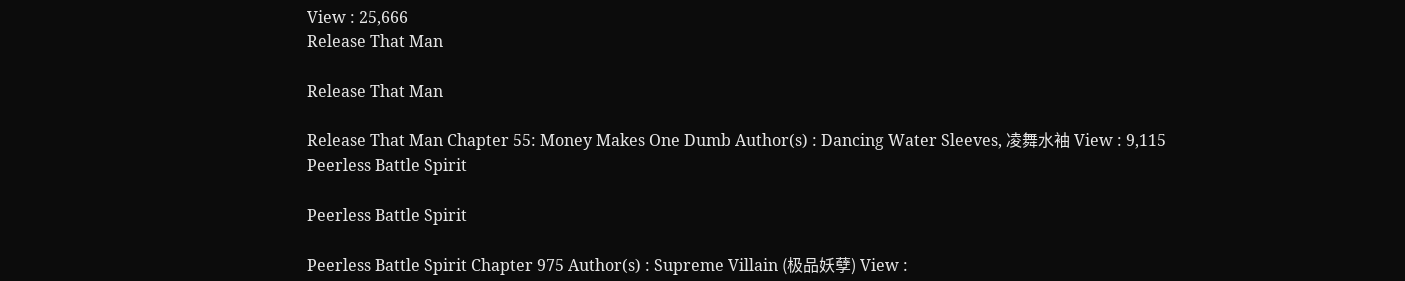View : 25,666
Release That Man

Release That Man

Release That Man Chapter 55: Money Makes One Dumb Author(s) : Dancing Water Sleeves, 凌舞水袖 View : 9,115
Peerless Battle Spirit

Peerless Battle Spirit

Peerless Battle Spirit Chapter 975 Author(s) : Supreme Villain (极品妖孽) View :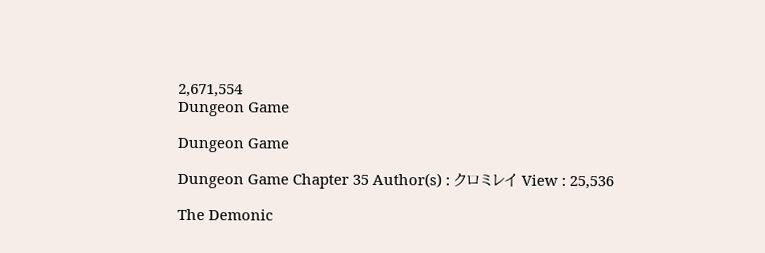2,671,554
Dungeon Game

Dungeon Game

Dungeon Game Chapter 35 Author(s) : クロミレイ View : 25,536

The Demonic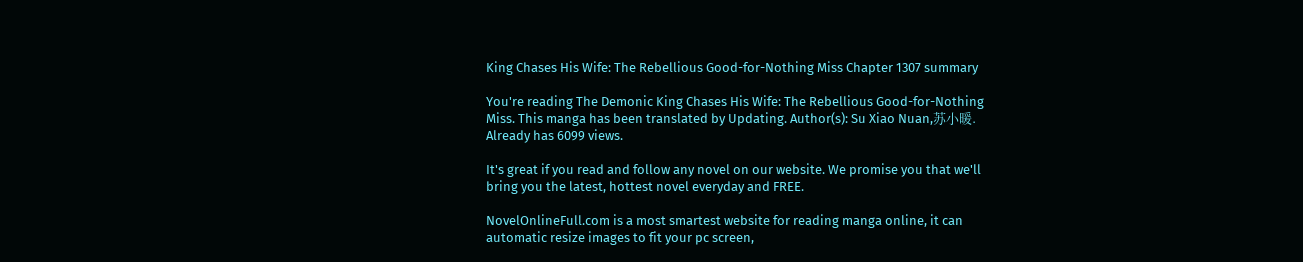King Chases His Wife: The Rebellious Good-for-Nothing Miss Chapter 1307 summary

You're reading The Demonic King Chases His Wife: The Rebellious Good-for-Nothing Miss. This manga has been translated by Updating. Author(s): Su Xiao Nuan,苏小暖. Already has 6099 views.

It's great if you read and follow any novel on our website. We promise you that we'll bring you the latest, hottest novel everyday and FREE.

NovelOnlineFull.com is a most smartest website for reading manga online, it can automatic resize images to fit your pc screen,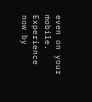even on your mobile. Experience now by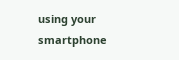using your smartphone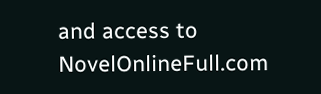and access to NovelOnlineFull.com